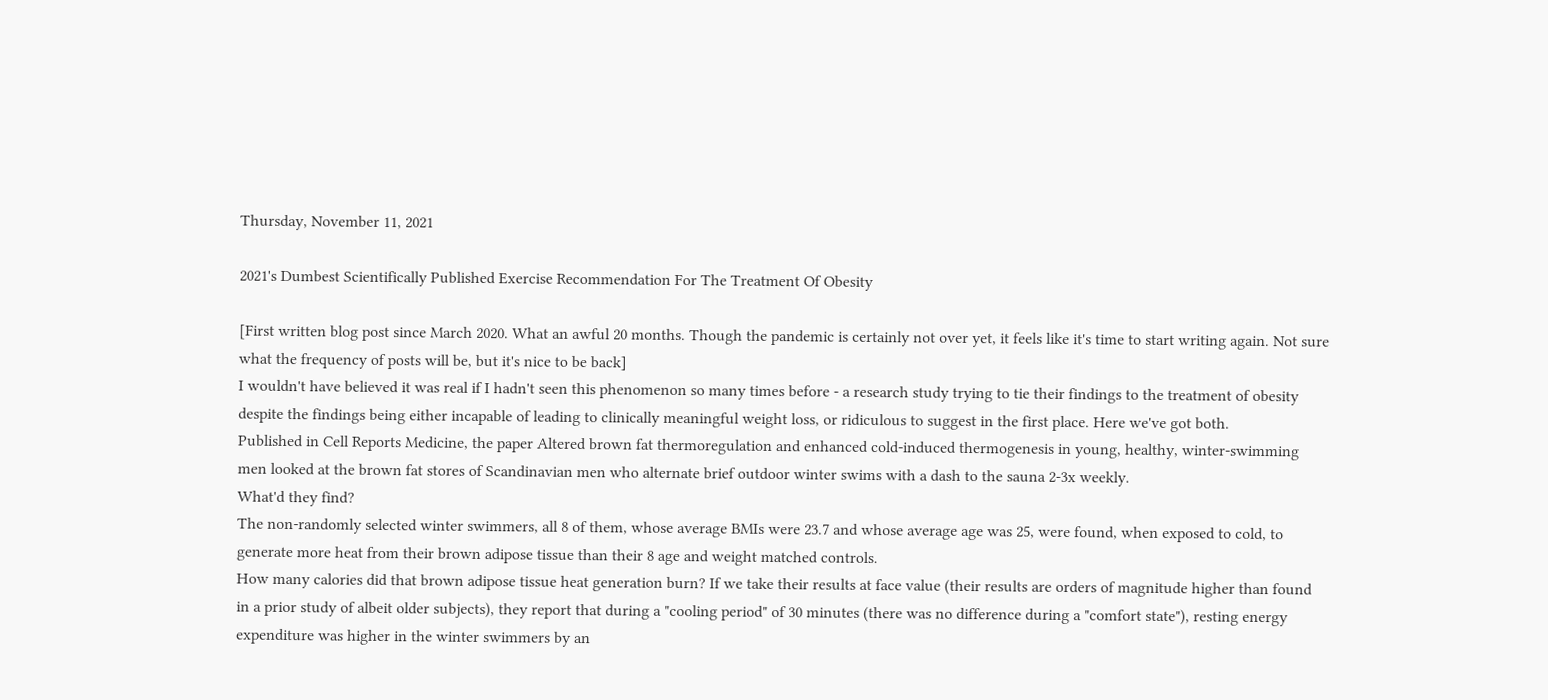Thursday, November 11, 2021

2021's Dumbest Scientifically Published Exercise Recommendation For The Treatment Of Obesity

[First written blog post since March 2020. What an awful 20 months. Though the pandemic is certainly not over yet, it feels like it's time to start writing again. Not sure what the frequency of posts will be, but it's nice to be back]
I wouldn't have believed it was real if I hadn't seen this phenomenon so many times before - a research study trying to tie their findings to the treatment of obesity despite the findings being either incapable of leading to clinically meaningful weight loss, or ridiculous to suggest in the first place. Here we've got both.
Published in Cell Reports Medicine, the paper Altered brown fat thermoregulation and enhanced cold-induced thermogenesis in young, healthy, winter-swimming men looked at the brown fat stores of Scandinavian men who alternate brief outdoor winter swims with a dash to the sauna 2-3x weekly.
What'd they find?
The non-randomly selected winter swimmers, all 8 of them, whose average BMIs were 23.7 and whose average age was 25, were found, when exposed to cold, to generate more heat from their brown adipose tissue than their 8 age and weight matched controls.
How many calories did that brown adipose tissue heat generation burn? If we take their results at face value (their results are orders of magnitude higher than found in a prior study of albeit older subjects), they report that during a "cooling period" of 30 minutes (there was no difference during a "comfort state"), resting energy expenditure was higher in the winter swimmers by an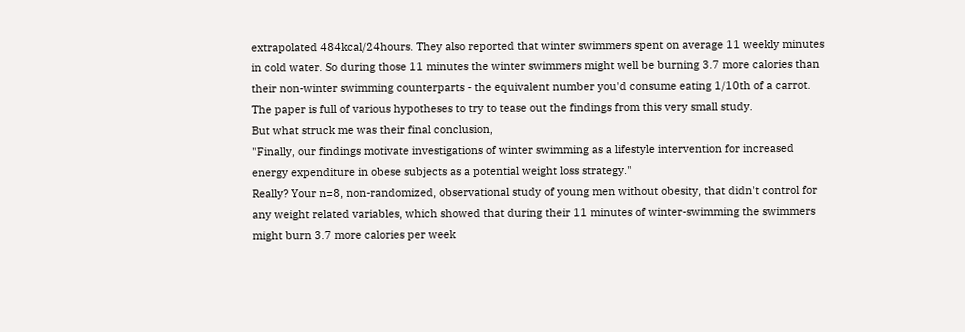extrapolated 484kcal/24hours. They also reported that winter swimmers spent on average 11 weekly minutes in cold water. So during those 11 minutes the winter swimmers might well be burning 3.7 more calories than their non-winter swimming counterparts - the equivalent number you'd consume eating 1/10th of a carrot.
The paper is full of various hypotheses to try to tease out the findings from this very small study.
But what struck me was their final conclusion,
"Finally, our findings motivate investigations of winter swimming as a lifestyle intervention for increased energy expenditure in obese subjects as a potential weight loss strategy."
Really? Your n=8, non-randomized, observational study of young men without obesity, that didn't control for any weight related variables, which showed that during their 11 minutes of winter-swimming the swimmers might burn 3.7 more calories per week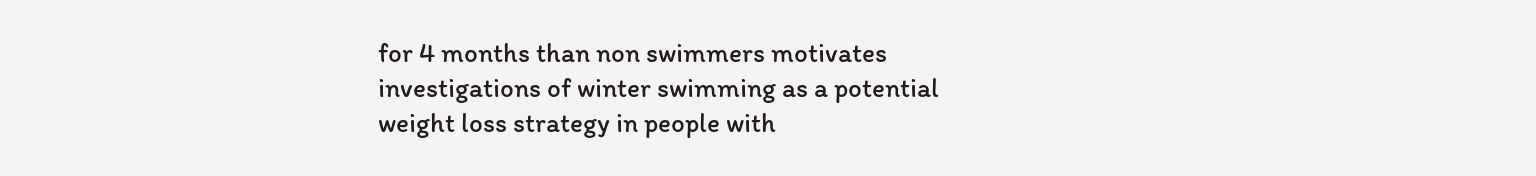for 4 months than non swimmers motivates investigations of winter swimming as a potential weight loss strategy in people with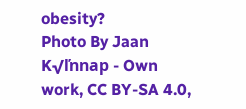obesity?
Photo By Jaan K√ľnnap - Own work, CC BY-SA 4.0,